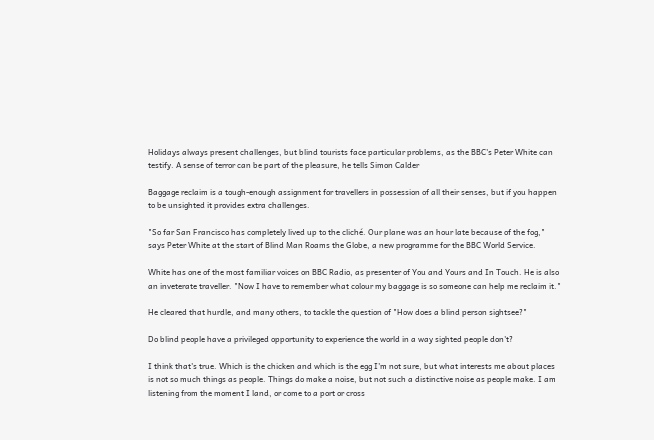Holidays always present challenges, but blind tourists face particular problems, as the BBC's Peter White can testify. A sense of terror can be part of the pleasure, he tells Simon Calder

Baggage reclaim is a tough-enough assignment for travellers in possession of all their senses, but if you happen to be unsighted it provides extra challenges.

"So far San Francisco has completely lived up to the cliché. Our plane was an hour late because of the fog," says Peter White at the start of Blind Man Roams the Globe, a new programme for the BBC World Service.

White has one of the most familiar voices on BBC Radio, as presenter of You and Yours and In Touch. He is also an inveterate traveller. "Now I have to remember what colour my baggage is so someone can help me reclaim it."

He cleared that hurdle, and many others, to tackle the question of "How does a blind person sightsee?"

Do blind people have a privileged opportunity to experience the world in a way sighted people don't?

I think that's true. Which is the chicken and which is the egg I'm not sure, but what interests me about places is not so much things as people. Things do make a noise, but not such a distinctive noise as people make. I am listening from the moment I land, or come to a port or cross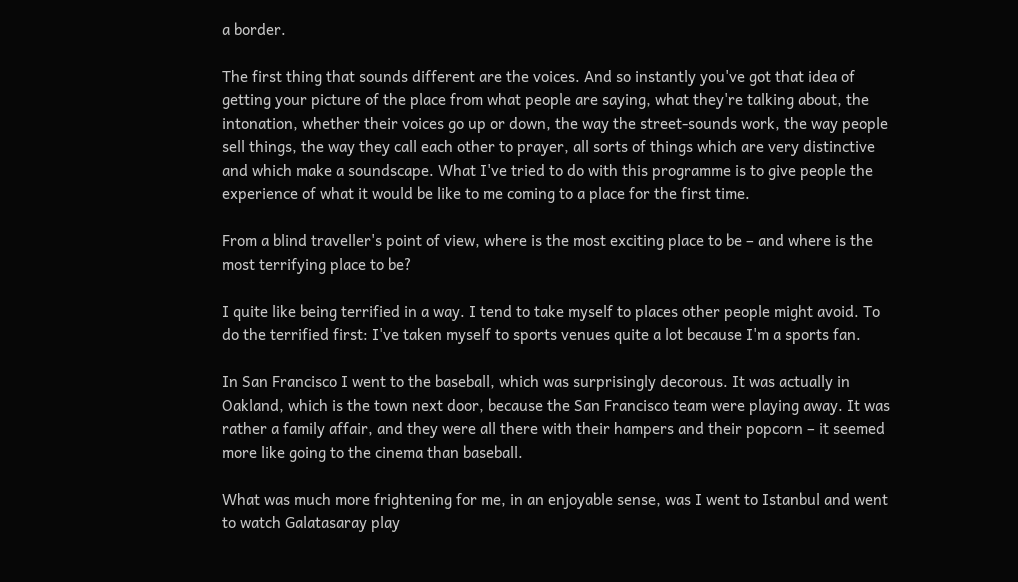a border.

The first thing that sounds different are the voices. And so instantly you've got that idea of getting your picture of the place from what people are saying, what they're talking about, the intonation, whether their voices go up or down, the way the street-sounds work, the way people sell things, the way they call each other to prayer, all sorts of things which are very distinctive and which make a soundscape. What I've tried to do with this programme is to give people the experience of what it would be like to me coming to a place for the first time.

From a blind traveller's point of view, where is the most exciting place to be – and where is the most terrifying place to be?

I quite like being terrified in a way. I tend to take myself to places other people might avoid. To do the terrified first: I've taken myself to sports venues quite a lot because I'm a sports fan.

In San Francisco I went to the baseball, which was surprisingly decorous. It was actually in Oakland, which is the town next door, because the San Francisco team were playing away. It was rather a family affair, and they were all there with their hampers and their popcorn – it seemed more like going to the cinema than baseball.

What was much more frightening for me, in an enjoyable sense, was I went to Istanbul and went to watch Galatasaray play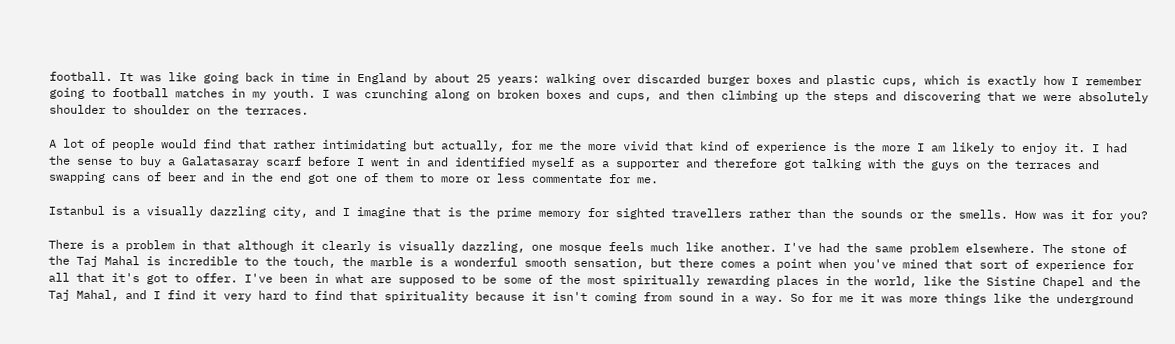football. It was like going back in time in England by about 25 years: walking over discarded burger boxes and plastic cups, which is exactly how I remember going to football matches in my youth. I was crunching along on broken boxes and cups, and then climbing up the steps and discovering that we were absolutely shoulder to shoulder on the terraces.

A lot of people would find that rather intimidating but actually, for me the more vivid that kind of experience is the more I am likely to enjoy it. I had the sense to buy a Galatasaray scarf before I went in and identified myself as a supporter and therefore got talking with the guys on the terraces and swapping cans of beer and in the end got one of them to more or less commentate for me.

Istanbul is a visually dazzling city, and I imagine that is the prime memory for sighted travellers rather than the sounds or the smells. How was it for you?

There is a problem in that although it clearly is visually dazzling, one mosque feels much like another. I've had the same problem elsewhere. The stone of the Taj Mahal is incredible to the touch, the marble is a wonderful smooth sensation, but there comes a point when you've mined that sort of experience for all that it's got to offer. I've been in what are supposed to be some of the most spiritually rewarding places in the world, like the Sistine Chapel and the Taj Mahal, and I find it very hard to find that spirituality because it isn't coming from sound in a way. So for me it was more things like the underground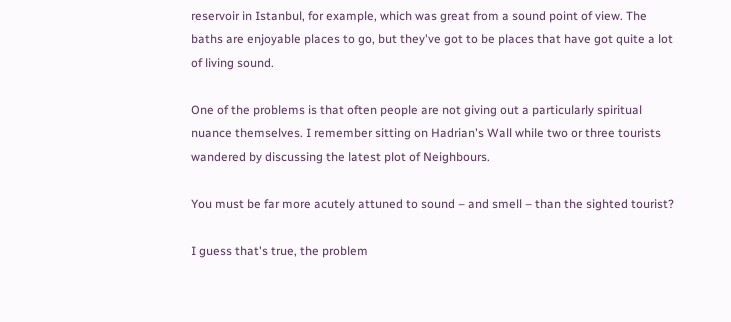reservoir in Istanbul, for example, which was great from a sound point of view. The baths are enjoyable places to go, but they've got to be places that have got quite a lot of living sound.

One of the problems is that often people are not giving out a particularly spiritual nuance themselves. I remember sitting on Hadrian's Wall while two or three tourists wandered by discussing the latest plot of Neighbours.

You must be far more acutely attuned to sound – and smell – than the sighted tourist?

I guess that's true, the problem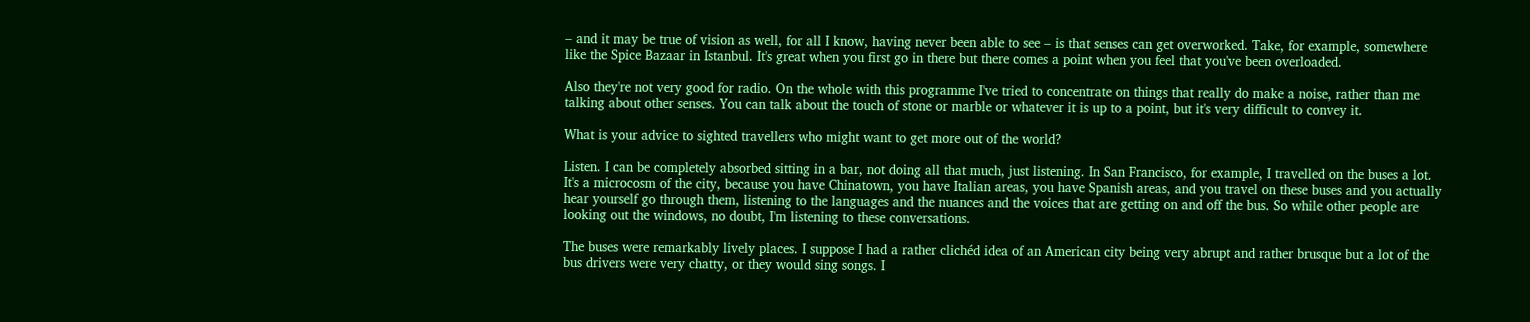– and it may be true of vision as well, for all I know, having never been able to see – is that senses can get overworked. Take, for example, somewhere like the Spice Bazaar in Istanbul. It's great when you first go in there but there comes a point when you feel that you've been overloaded.

Also they're not very good for radio. On the whole with this programme I've tried to concentrate on things that really do make a noise, rather than me talking about other senses. You can talk about the touch of stone or marble or whatever it is up to a point, but it's very difficult to convey it.

What is your advice to sighted travellers who might want to get more out of the world?

Listen. I can be completely absorbed sitting in a bar, not doing all that much, just listening. In San Francisco, for example, I travelled on the buses a lot. It's a microcosm of the city, because you have Chinatown, you have Italian areas, you have Spanish areas, and you travel on these buses and you actually hear yourself go through them, listening to the languages and the nuances and the voices that are getting on and off the bus. So while other people are looking out the windows, no doubt, I'm listening to these conversations.

The buses were remarkably lively places. I suppose I had a rather clichéd idea of an American city being very abrupt and rather brusque but a lot of the bus drivers were very chatty, or they would sing songs. I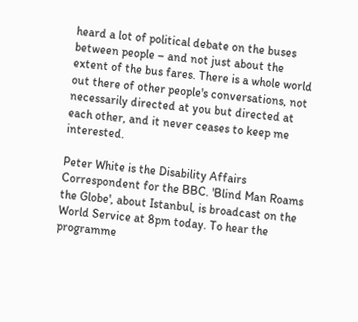heard a lot of political debate on the buses between people – and not just about the extent of the bus fares. There is a whole world out there of other people's conversations, not necessarily directed at you but directed at each other, and it never ceases to keep me interested.

Peter White is the Disability Affairs Correspondent for the BBC. 'Blind Man Roams the Globe', about Istanbul, is broadcast on the World Service at 8pm today. To hear the programme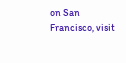on San Francisco, visit